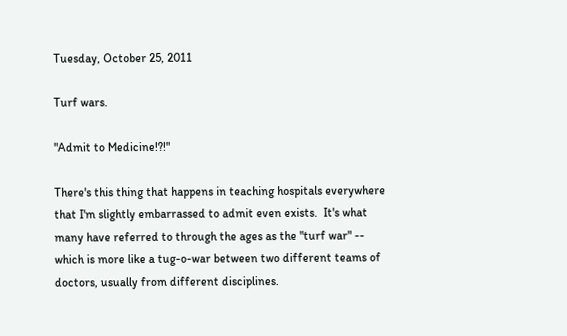Tuesday, October 25, 2011

Turf wars.

"Admit to Medicine!?!"

There's this thing that happens in teaching hospitals everywhere that I'm slightly embarrassed to admit even exists.  It's what many have referred to through the ages as the "turf war" -- which is more like a tug-o-war between two different teams of doctors, usually from different disciplines.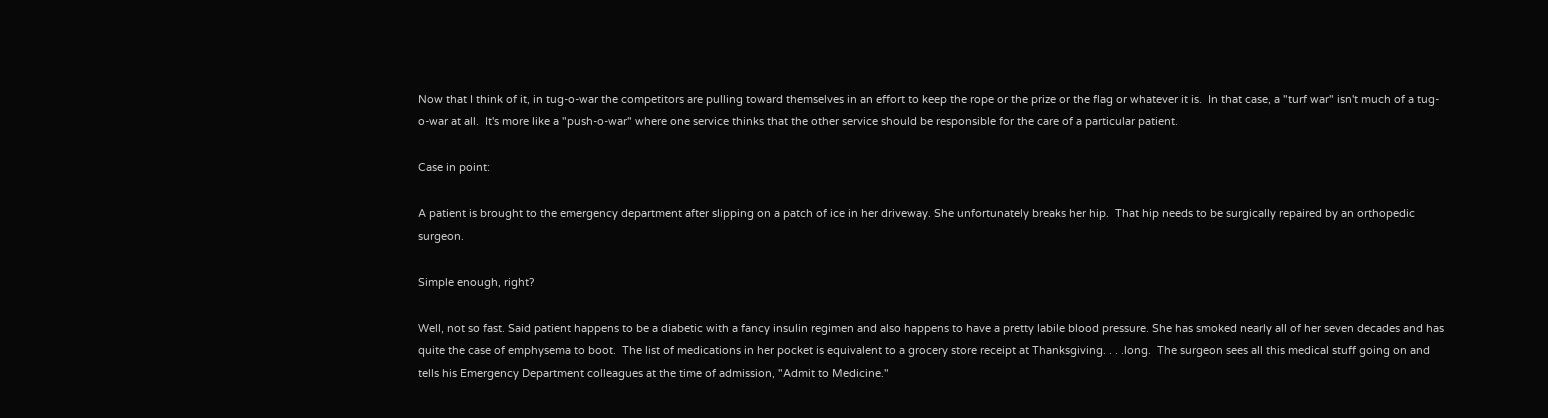Now that I think of it, in tug-o-war the competitors are pulling toward themselves in an effort to keep the rope or the prize or the flag or whatever it is.  In that case, a "turf war" isn't much of a tug-o-war at all.  It's more like a "push-o-war" where one service thinks that the other service should be responsible for the care of a particular patient.

Case in point:

A patient is brought to the emergency department after slipping on a patch of ice in her driveway. She unfortunately breaks her hip.  That hip needs to be surgically repaired by an orthopedic surgeon.

Simple enough, right?

Well, not so fast. Said patient happens to be a diabetic with a fancy insulin regimen and also happens to have a pretty labile blood pressure. She has smoked nearly all of her seven decades and has quite the case of emphysema to boot.  The list of medications in her pocket is equivalent to a grocery store receipt at Thanksgiving. . . .long.  The surgeon sees all this medical stuff going on and tells his Emergency Department colleagues at the time of admission, "Admit to Medicine."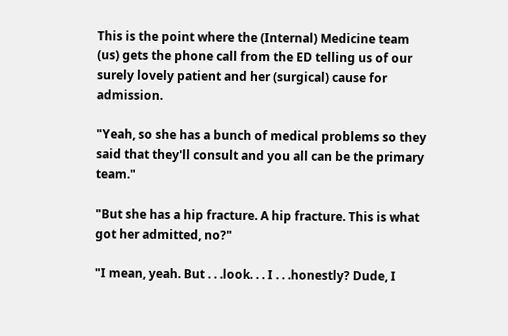This is the point where the (Internal) Medicine team (us) gets the phone call from the ED telling us of our surely lovely patient and her (surgical) cause for admission.

"Yeah, so she has a bunch of medical problems so they said that they'll consult and you all can be the primary team."

"But she has a hip fracture. A hip fracture. This is what got her admitted, no?"

"I mean, yeah. But . . .look. . . I . . .honestly? Dude, I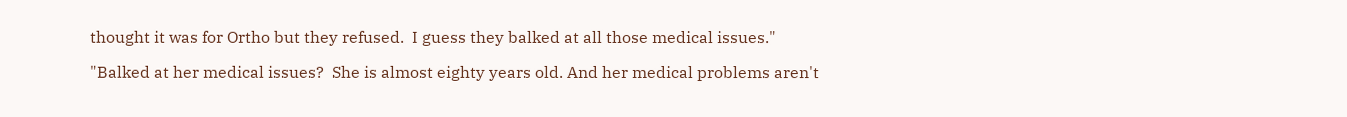thought it was for Ortho but they refused.  I guess they balked at all those medical issues."

"Balked at her medical issues?  She is almost eighty years old. And her medical problems aren't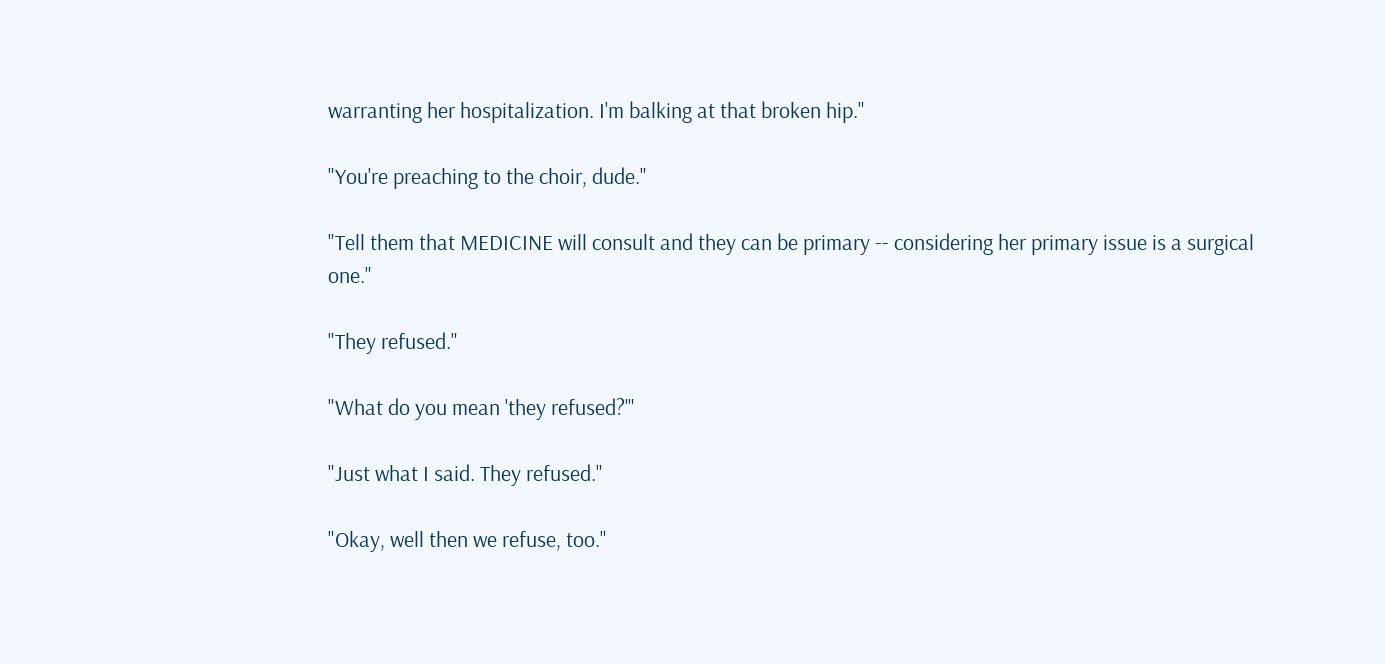warranting her hospitalization. I'm balking at that broken hip."

"You're preaching to the choir, dude."

"Tell them that MEDICINE will consult and they can be primary -- considering her primary issue is a surgical one."

"They refused."

"What do you mean 'they refused?'"

"Just what I said. They refused."

"Okay, well then we refuse, too."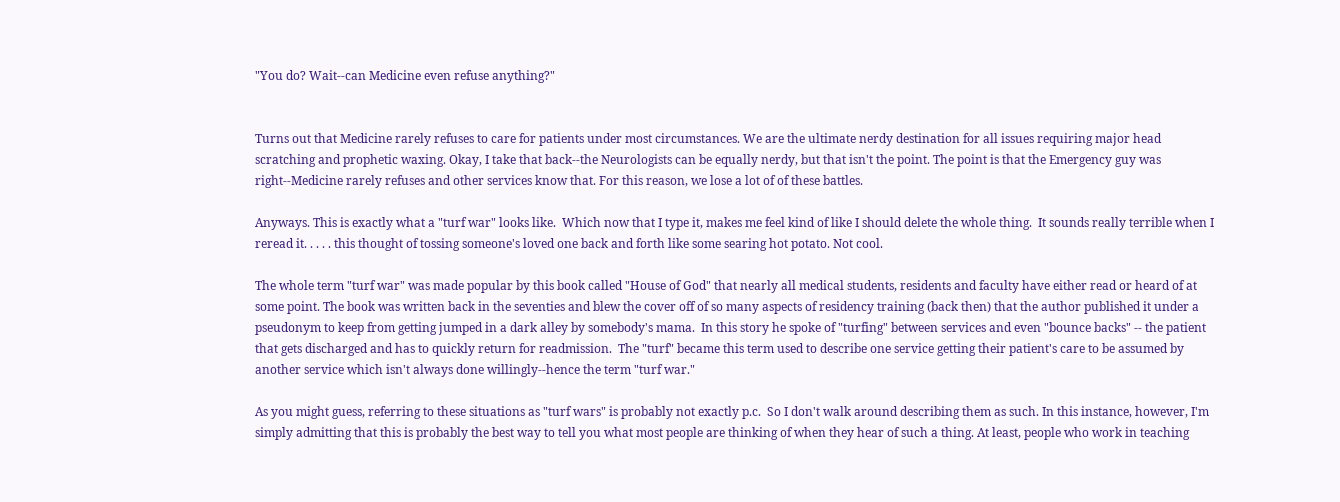"You do? Wait--can Medicine even refuse anything?"


Turns out that Medicine rarely refuses to care for patients under most circumstances. We are the ultimate nerdy destination for all issues requiring major head scratching and prophetic waxing. Okay, I take that back--the Neurologists can be equally nerdy, but that isn't the point. The point is that the Emergency guy was right--Medicine rarely refuses and other services know that. For this reason, we lose a lot of of these battles.

Anyways. This is exactly what a "turf war" looks like.  Which now that I type it, makes me feel kind of like I should delete the whole thing.  It sounds really terrible when I reread it. . . . . this thought of tossing someone's loved one back and forth like some searing hot potato. Not cool.

The whole term "turf war" was made popular by this book called "House of God" that nearly all medical students, residents and faculty have either read or heard of at some point. The book was written back in the seventies and blew the cover off of so many aspects of residency training (back then) that the author published it under a pseudonym to keep from getting jumped in a dark alley by somebody's mama.  In this story he spoke of "turfing" between services and even "bounce backs" -- the patient that gets discharged and has to quickly return for readmission.  The "turf" became this term used to describe one service getting their patient's care to be assumed by another service which isn't always done willingly--hence the term "turf war."

As you might guess, referring to these situations as "turf wars" is probably not exactly p.c.  So I don't walk around describing them as such. In this instance, however, I'm simply admitting that this is probably the best way to tell you what most people are thinking of when they hear of such a thing. At least, people who work in teaching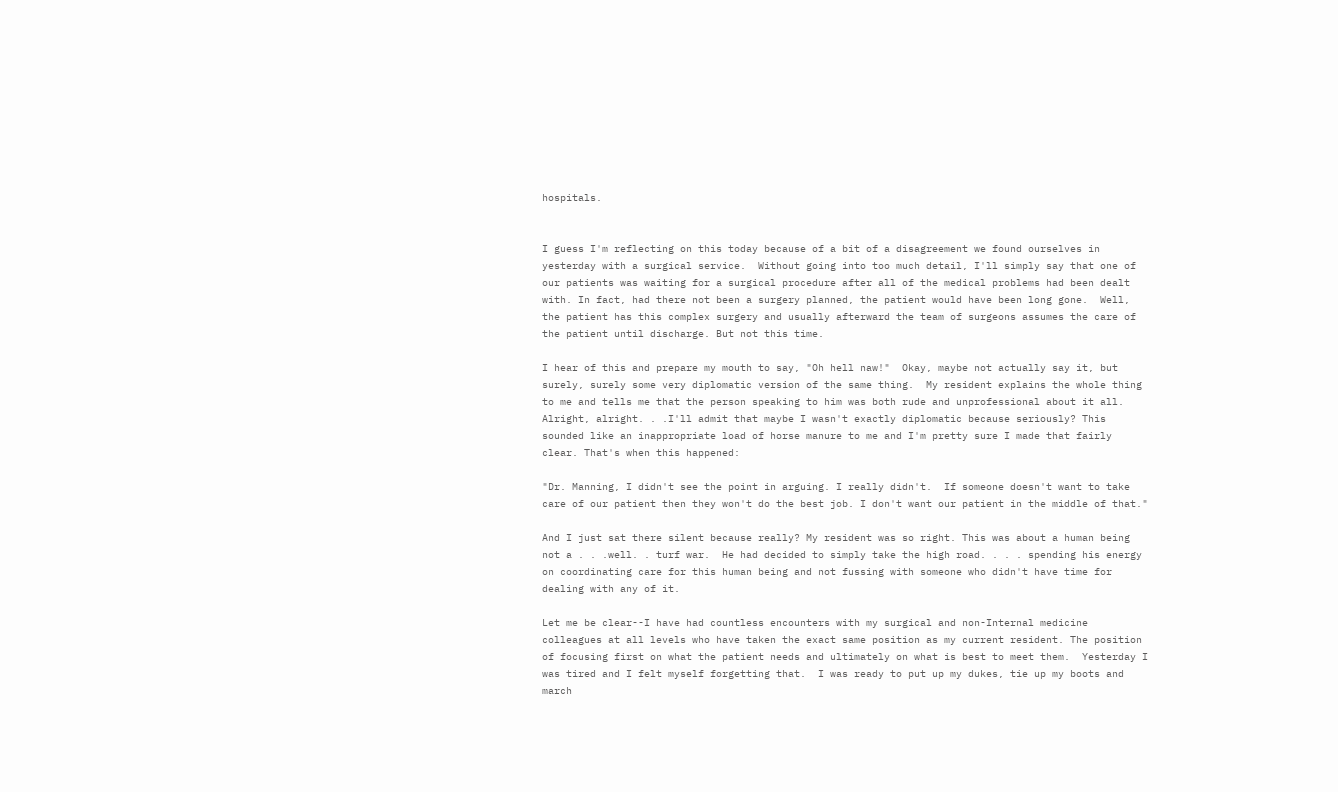hospitals.


I guess I'm reflecting on this today because of a bit of a disagreement we found ourselves in yesterday with a surgical service.  Without going into too much detail, I'll simply say that one of our patients was waiting for a surgical procedure after all of the medical problems had been dealt with. In fact, had there not been a surgery planned, the patient would have been long gone.  Well, the patient has this complex surgery and usually afterward the team of surgeons assumes the care of the patient until discharge. But not this time.

I hear of this and prepare my mouth to say, "Oh hell naw!"  Okay, maybe not actually say it, but surely, surely some very diplomatic version of the same thing.  My resident explains the whole thing to me and tells me that the person speaking to him was both rude and unprofessional about it all. Alright, alright. . .I'll admit that maybe I wasn't exactly diplomatic because seriously? This sounded like an inappropriate load of horse manure to me and I'm pretty sure I made that fairly clear. That's when this happened:

"Dr. Manning, I didn't see the point in arguing. I really didn't.  If someone doesn't want to take care of our patient then they won't do the best job. I don't want our patient in the middle of that."

And I just sat there silent because really? My resident was so right. This was about a human being not a . . .well. . turf war.  He had decided to simply take the high road. . . . spending his energy on coordinating care for this human being and not fussing with someone who didn't have time for dealing with any of it.

Let me be clear--I have had countless encounters with my surgical and non-Internal medicine colleagues at all levels who have taken the exact same position as my current resident. The position of focusing first on what the patient needs and ultimately on what is best to meet them.  Yesterday I was tired and I felt myself forgetting that.  I was ready to put up my dukes, tie up my boots and march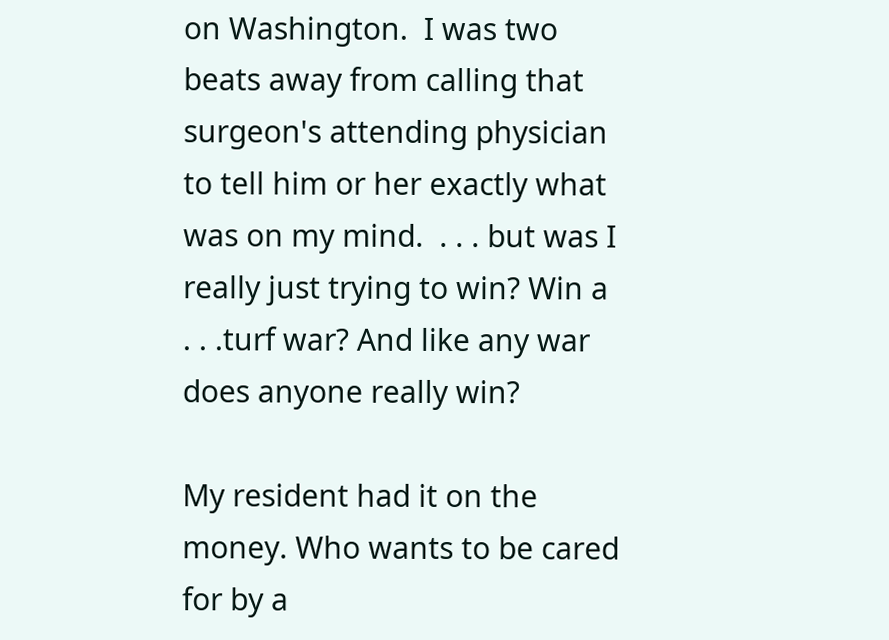on Washington.  I was two beats away from calling that surgeon's attending physician to tell him or her exactly what was on my mind.  . . . but was I really just trying to win? Win a . . .turf war? And like any war does anyone really win?

My resident had it on the money. Who wants to be cared for by a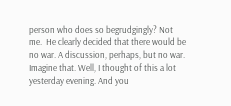person who does so begrudgingly? Not me.  He clearly decided that there would be no war. A discussion, perhaps, but no war. Imagine that. Well, I thought of this a lot yesterday evening. And you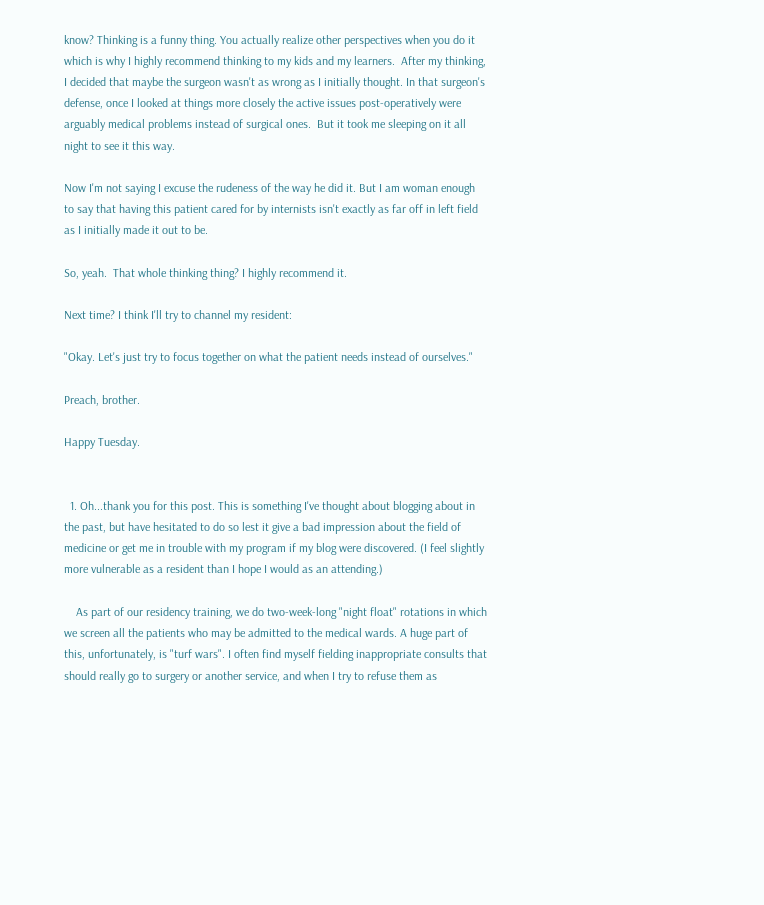know? Thinking is a funny thing. You actually realize other perspectives when you do it which is why I highly recommend thinking to my kids and my learners.  After my thinking, I decided that maybe the surgeon wasn't as wrong as I initially thought. In that surgeon's defense, once I looked at things more closely the active issues post-operatively were arguably medical problems instead of surgical ones.  But it took me sleeping on it all night to see it this way.

Now I'm not saying I excuse the rudeness of the way he did it. But I am woman enough to say that having this patient cared for by internists isn't exactly as far off in left field as I initially made it out to be.

So, yeah.  That whole thinking thing? I highly recommend it.

Next time? I think I'll try to channel my resident:

"Okay. Let's just try to focus together on what the patient needs instead of ourselves."

Preach, brother.

Happy Tuesday.


  1. Oh...thank you for this post. This is something I've thought about blogging about in the past, but have hesitated to do so lest it give a bad impression about the field of medicine or get me in trouble with my program if my blog were discovered. (I feel slightly more vulnerable as a resident than I hope I would as an attending.)

    As part of our residency training, we do two-week-long "night float" rotations in which we screen all the patients who may be admitted to the medical wards. A huge part of this, unfortunately, is "turf wars". I often find myself fielding inappropriate consults that should really go to surgery or another service, and when I try to refuse them as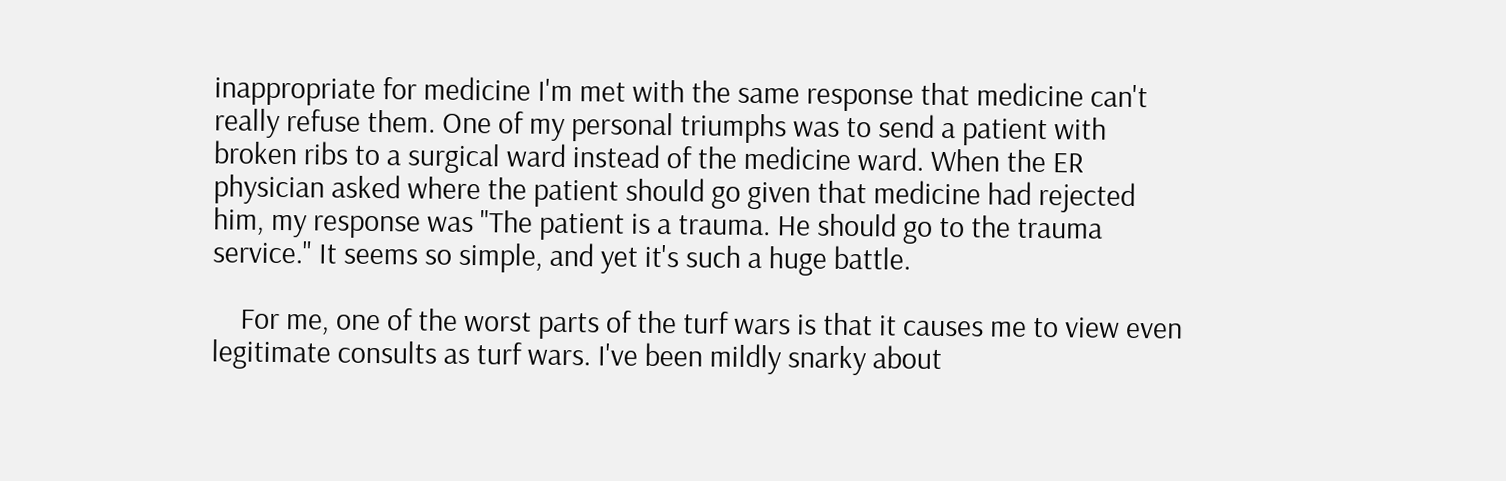inappropriate for medicine I'm met with the same response that medicine can't really refuse them. One of my personal triumphs was to send a patient with broken ribs to a surgical ward instead of the medicine ward. When the ER physician asked where the patient should go given that medicine had rejected him, my response was "The patient is a trauma. He should go to the trauma service." It seems so simple, and yet it's such a huge battle.

    For me, one of the worst parts of the turf wars is that it causes me to view even legitimate consults as turf wars. I've been mildly snarky about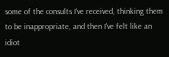some of the consults I've received, thinking them to be inappropriate, and then I've felt like an idiot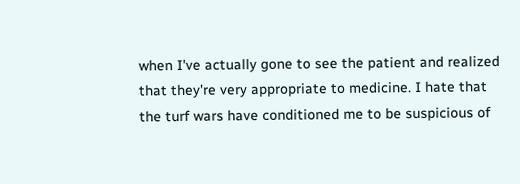when I've actually gone to see the patient and realized that they're very appropriate to medicine. I hate that the turf wars have conditioned me to be suspicious of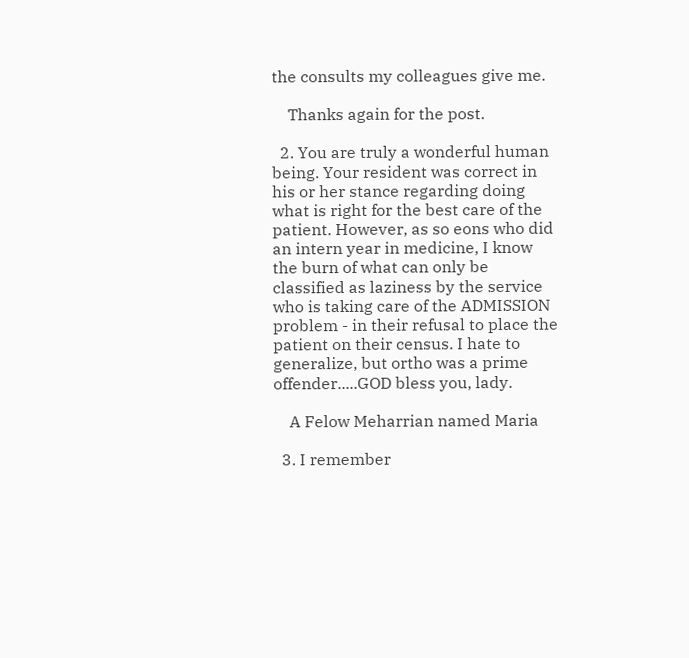the consults my colleagues give me.

    Thanks again for the post.

  2. You are truly a wonderful human being. Your resident was correct in his or her stance regarding doing what is right for the best care of the patient. However, as so eons who did an intern year in medicine, I know the burn of what can only be classified as laziness by the service who is taking care of the ADMISSION problem - in their refusal to place the patient on their census. I hate to generalize, but ortho was a prime offender.....GOD bless you, lady.

    A Felow Meharrian named Maria

  3. I remember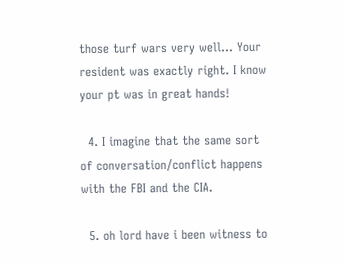those turf wars very well... Your resident was exactly right. I know your pt was in great hands!

  4. I imagine that the same sort of conversation/conflict happens with the FBI and the CIA.

  5. oh lord have i been witness to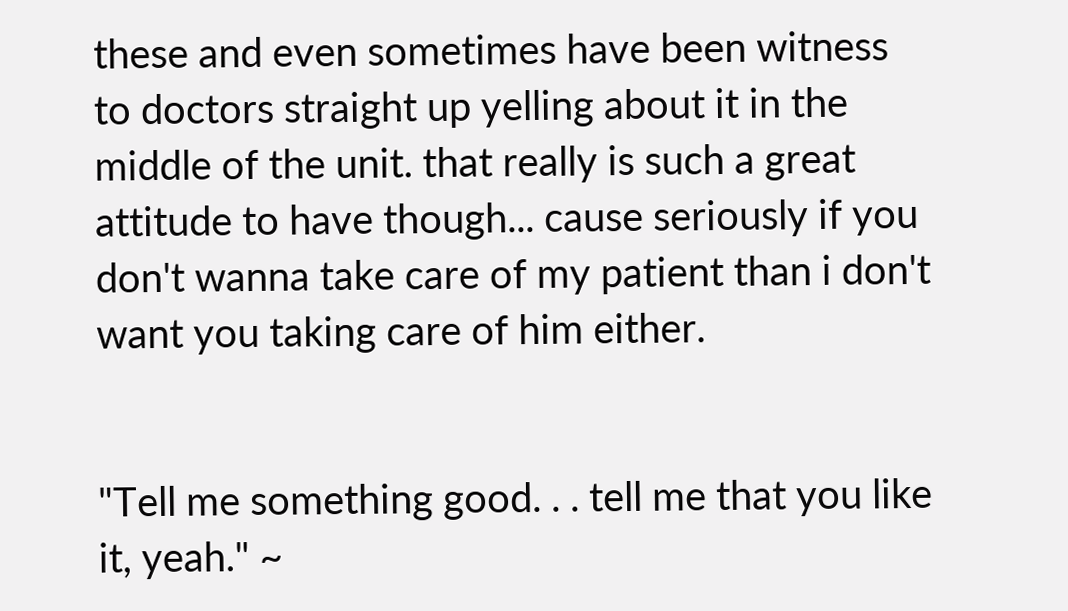these and even sometimes have been witness to doctors straight up yelling about it in the middle of the unit. that really is such a great attitude to have though... cause seriously if you don't wanna take care of my patient than i don't want you taking care of him either.


"Tell me something good. . . tell me that you like it, yeah." ~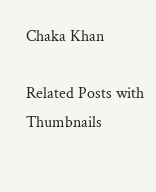Chaka Khan

Related Posts with Thumbnails